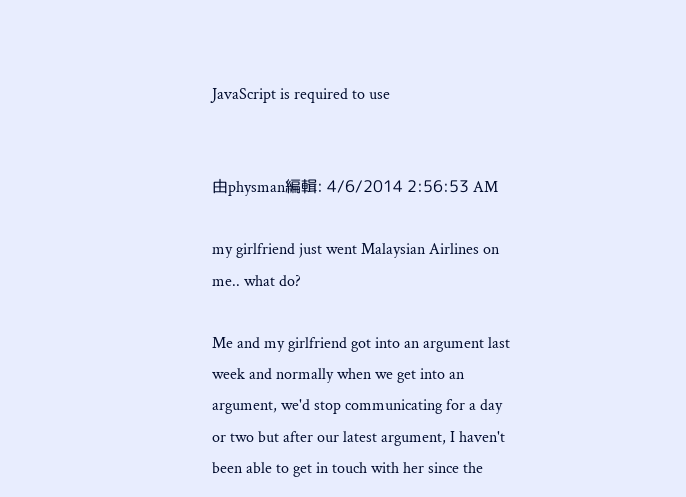JavaScript is required to use


由physman編輯: 4/6/2014 2:56:53 AM

my girlfriend just went Malaysian Airlines on me.. what do?

Me and my girlfriend got into an argument last week and normally when we get into an argument, we'd stop communicating for a day or two but after our latest argument, I haven't been able to get in touch with her since the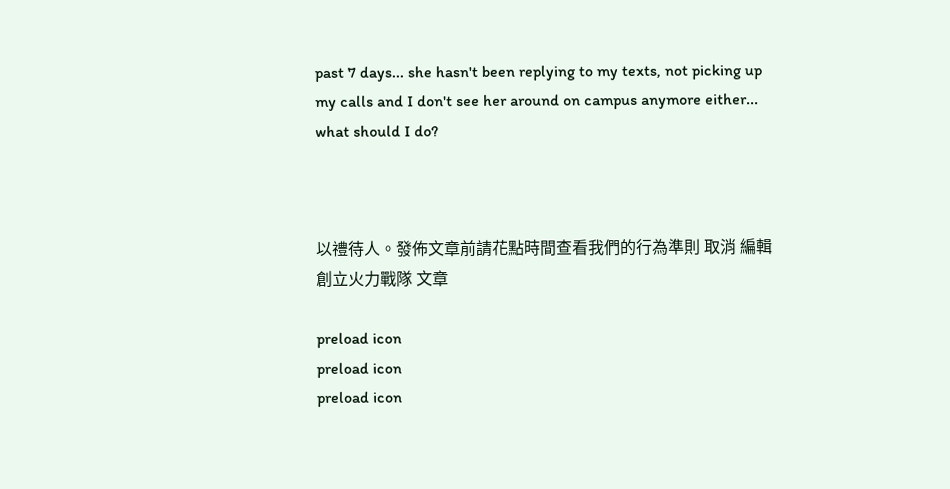past 7 days... she hasn't been replying to my texts, not picking up my calls and I don't see her around on campus anymore either... what should I do?



以禮待人。發佈文章前請花點時間查看我們的行為準則 取消 編輯 創立火力戰隊 文章

preload icon
preload icon
preload icon